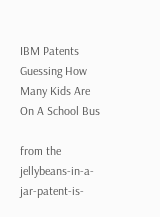IBM Patents Guessing How Many Kids Are On A School Bus

from the jellybeans-in-a-jar-patent-is-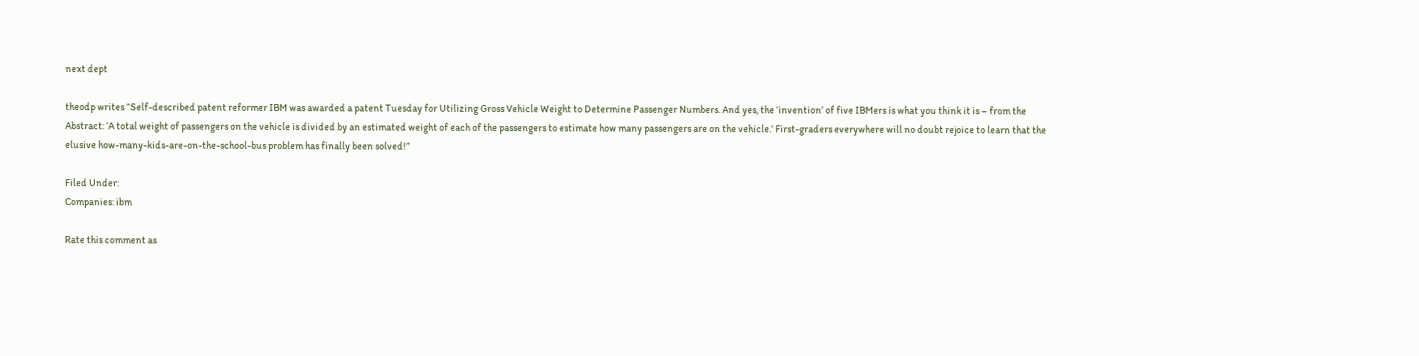next dept

theodp writes “Self-described patent reformer IBM was awarded a patent Tuesday for Utilizing Gross Vehicle Weight to Determine Passenger Numbers. And yes, the ‘invention’ of five IBMers is what you think it is – from the Abstract: ‘A total weight of passengers on the vehicle is divided by an estimated weight of each of the passengers to estimate how many passengers are on the vehicle.’ First-graders everywhere will no doubt rejoice to learn that the elusive how-many-kids-are-on-the-school-bus problem has finally been solved!”

Filed Under:
Companies: ibm

Rate this comment as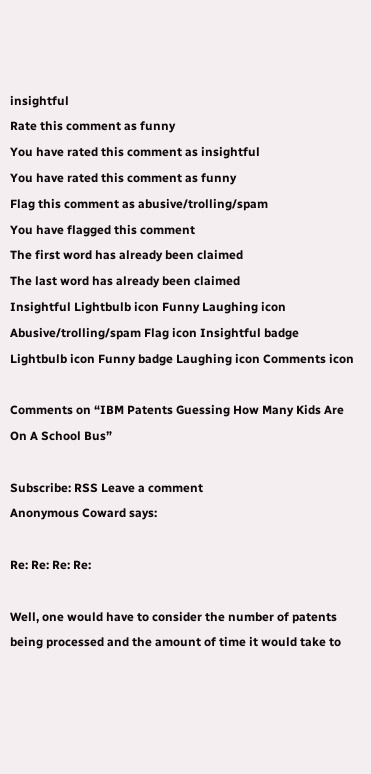insightful
Rate this comment as funny
You have rated this comment as insightful
You have rated this comment as funny
Flag this comment as abusive/trolling/spam
You have flagged this comment
The first word has already been claimed
The last word has already been claimed
Insightful Lightbulb icon Funny Laughing icon Abusive/trolling/spam Flag icon Insightful badge Lightbulb icon Funny badge Laughing icon Comments icon

Comments on “IBM Patents Guessing How Many Kids Are On A School Bus”

Subscribe: RSS Leave a comment
Anonymous Coward says:

Re: Re: Re: Re:

Well, one would have to consider the number of patents being processed and the amount of time it would take to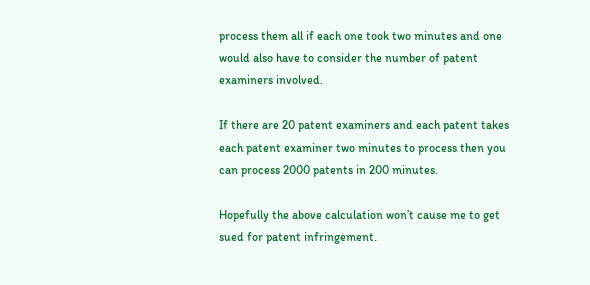process them all if each one took two minutes and one would also have to consider the number of patent examiners involved.

If there are 20 patent examiners and each patent takes each patent examiner two minutes to process then you can process 2000 patents in 200 minutes.

Hopefully the above calculation won’t cause me to get sued for patent infringement.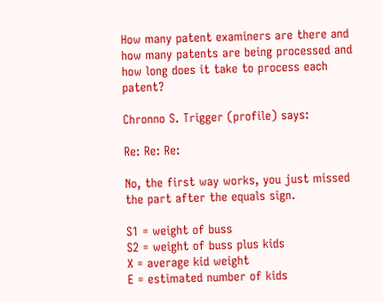How many patent examiners are there and how many patents are being processed and how long does it take to process each patent?

Chronno S. Trigger (profile) says:

Re: Re: Re:

No, the first way works, you just missed the part after the equals sign.

S1 = weight of buss
S2 = weight of buss plus kids
X = average kid weight
E = estimated number of kids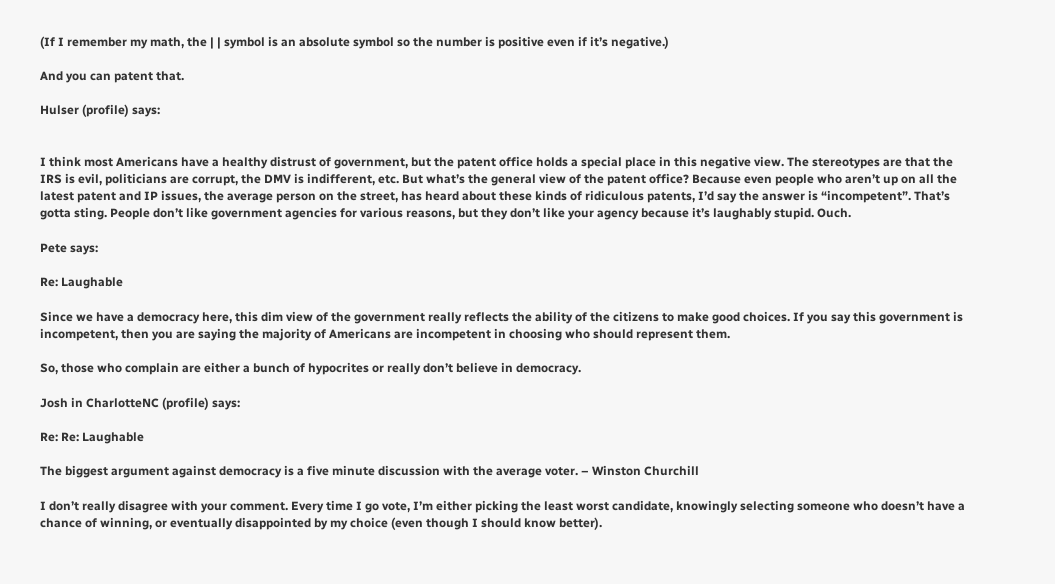(If I remember my math, the | | symbol is an absolute symbol so the number is positive even if it’s negative.)

And you can patent that.

Hulser (profile) says:


I think most Americans have a healthy distrust of government, but the patent office holds a special place in this negative view. The stereotypes are that the IRS is evil, politicians are corrupt, the DMV is indifferent, etc. But what’s the general view of the patent office? Because even people who aren’t up on all the latest patent and IP issues, the average person on the street, has heard about these kinds of ridiculous patents, I’d say the answer is “incompetent”. That’s gotta sting. People don’t like government agencies for various reasons, but they don’t like your agency because it’s laughably stupid. Ouch.

Pete says:

Re: Laughable

Since we have a democracy here, this dim view of the government really reflects the ability of the citizens to make good choices. If you say this government is incompetent, then you are saying the majority of Americans are incompetent in choosing who should represent them.

So, those who complain are either a bunch of hypocrites or really don’t believe in democracy.

Josh in CharlotteNC (profile) says:

Re: Re: Laughable

The biggest argument against democracy is a five minute discussion with the average voter. – Winston Churchill

I don’t really disagree with your comment. Every time I go vote, I’m either picking the least worst candidate, knowingly selecting someone who doesn’t have a chance of winning, or eventually disappointed by my choice (even though I should know better).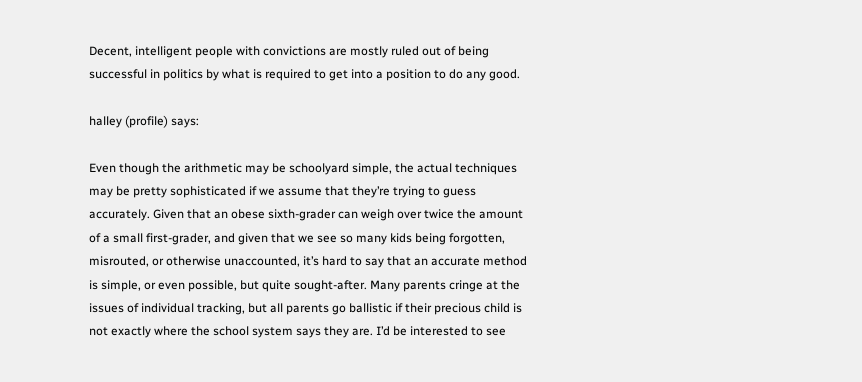Decent, intelligent people with convictions are mostly ruled out of being successful in politics by what is required to get into a position to do any good.

halley (profile) says:

Even though the arithmetic may be schoolyard simple, the actual techniques may be pretty sophisticated if we assume that they’re trying to guess accurately. Given that an obese sixth-grader can weigh over twice the amount of a small first-grader, and given that we see so many kids being forgotten, misrouted, or otherwise unaccounted, it’s hard to say that an accurate method is simple, or even possible, but quite sought-after. Many parents cringe at the issues of individual tracking, but all parents go ballistic if their precious child is not exactly where the school system says they are. I’d be interested to see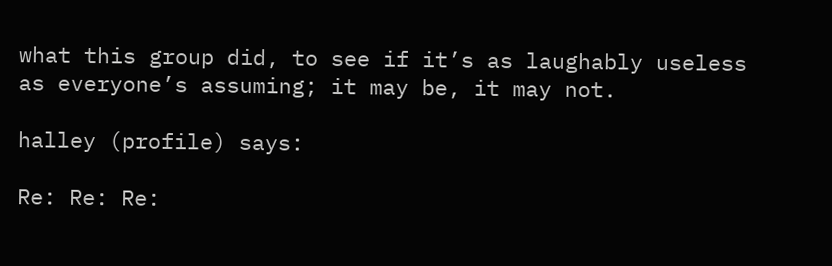what this group did, to see if it’s as laughably useless as everyone’s assuming; it may be, it may not.

halley (profile) says:

Re: Re: Re: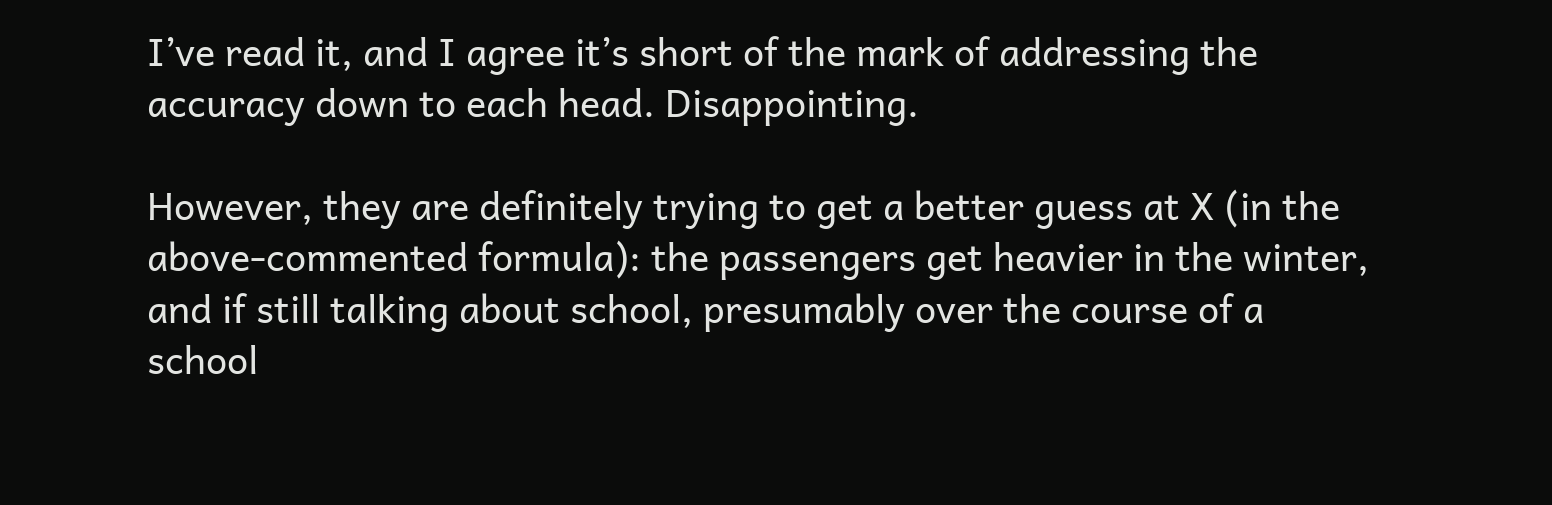I’ve read it, and I agree it’s short of the mark of addressing the accuracy down to each head. Disappointing.

However, they are definitely trying to get a better guess at X (in the above-commented formula): the passengers get heavier in the winter, and if still talking about school, presumably over the course of a school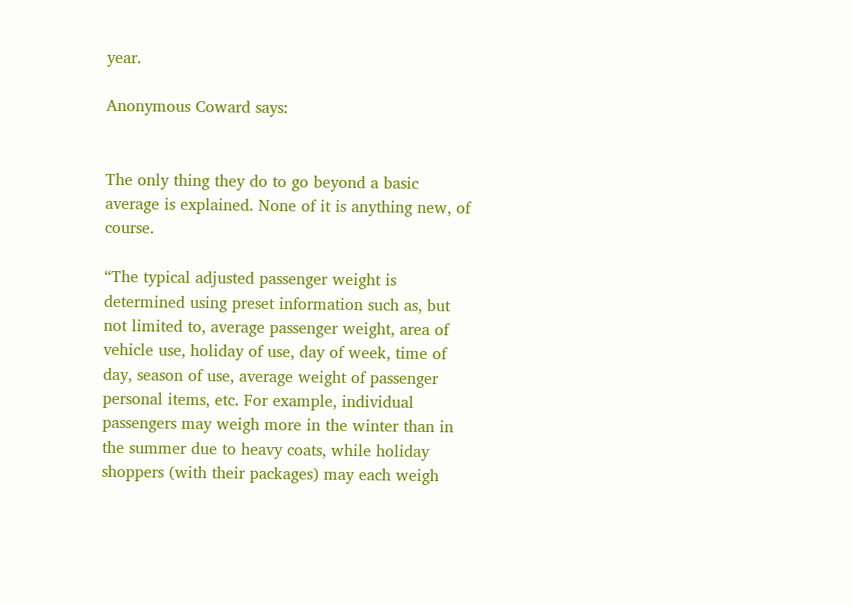year.

Anonymous Coward says:


The only thing they do to go beyond a basic average is explained. None of it is anything new, of course.

“The typical adjusted passenger weight is determined using preset information such as, but not limited to, average passenger weight, area of vehicle use, holiday of use, day of week, time of day, season of use, average weight of passenger personal items, etc. For example, individual passengers may weigh more in the winter than in the summer due to heavy coats, while holiday shoppers (with their packages) may each weigh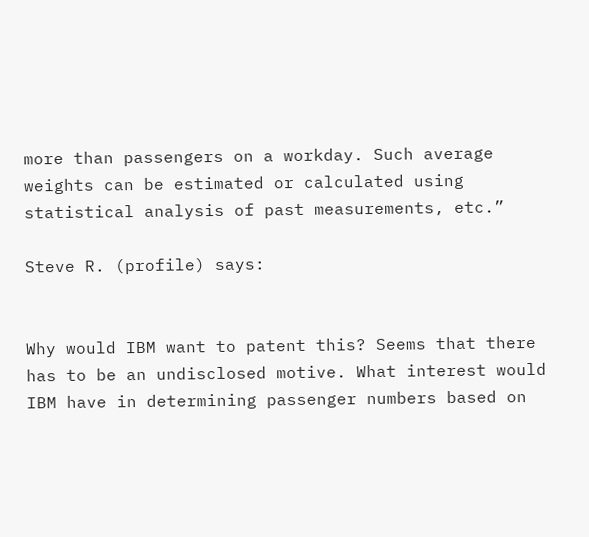more than passengers on a workday. Such average weights can be estimated or calculated using statistical analysis of past measurements, etc.”

Steve R. (profile) says:


Why would IBM want to patent this? Seems that there has to be an undisclosed motive. What interest would IBM have in determining passenger numbers based on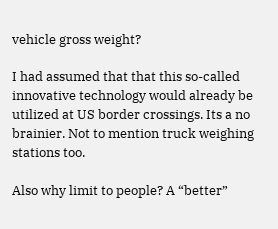vehicle gross weight?

I had assumed that that this so-called innovative technology would already be utilized at US border crossings. Its a no brainier. Not to mention truck weighing stations too.

Also why limit to people? A “better”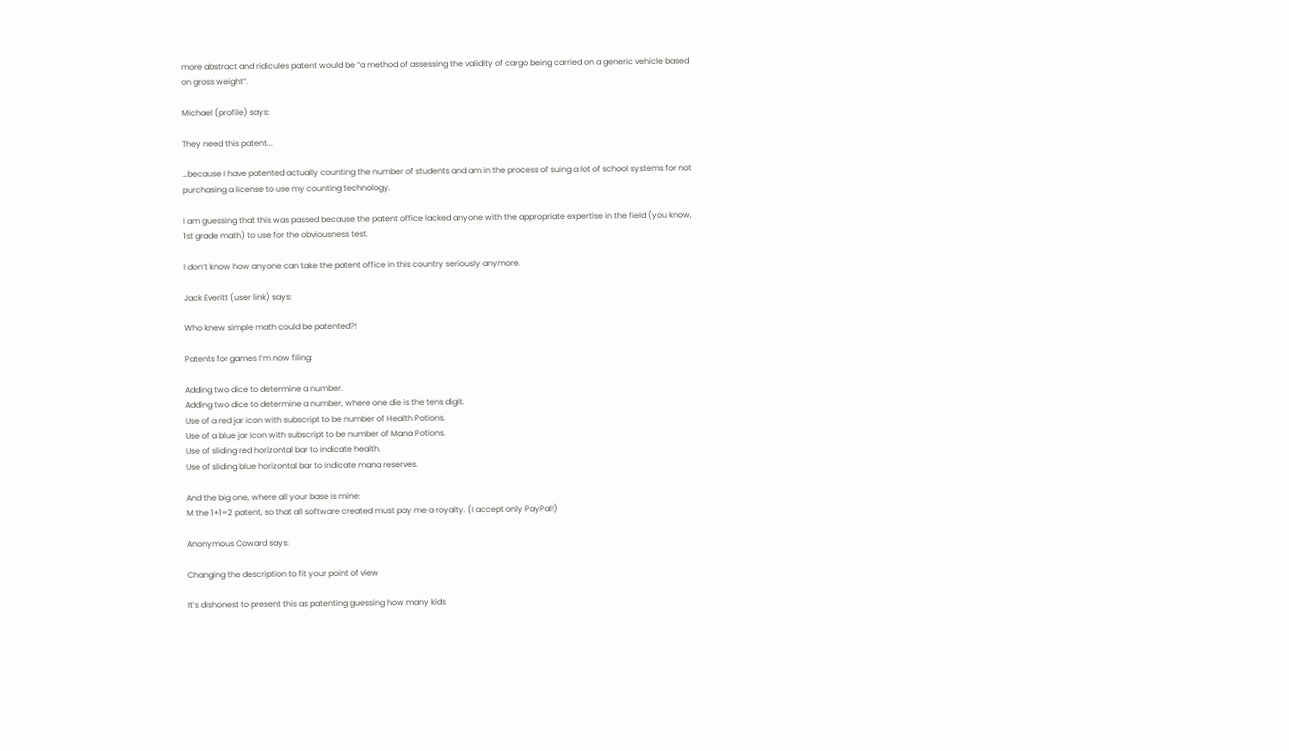more abstract and ridicules patent would be “a method of assessing the validity of cargo being carried on a generic vehicle based on gross weight”.

Michael (profile) says:

They need this patent...

…because I have patented actually counting the number of students and am in the process of suing a lot of school systems for not purchasing a license to use my counting technology.

I am guessing that this was passed because the patent office lacked anyone with the appropriate expertise in the field (you know, 1st grade math) to use for the obviousness test.

I don’t know how anyone can take the patent office in this country seriously anymore.

Jack Everitt (user link) says:

Who knew simple math could be patented?!

Patents for games I’m now filing:

Adding two dice to determine a number.
Adding two dice to determine a number, where one die is the tens digit.
Use of a red jar icon with subscript to be number of Health Potions.
Use of a blue jar icon with subscript to be number of Mana Potions.
Use of sliding red horizontal bar to indicate health.
Use of sliding blue horizontal bar to indicate mana reserves.

And the big one, where all your base is mine:
M the 1+1=2 patent, so that all software created must pay me a royalty. (I accept only PayPal!)

Anonymous Coward says:

Changing the description to fit your point of view

It’s dishonest to present this as patenting guessing how many kids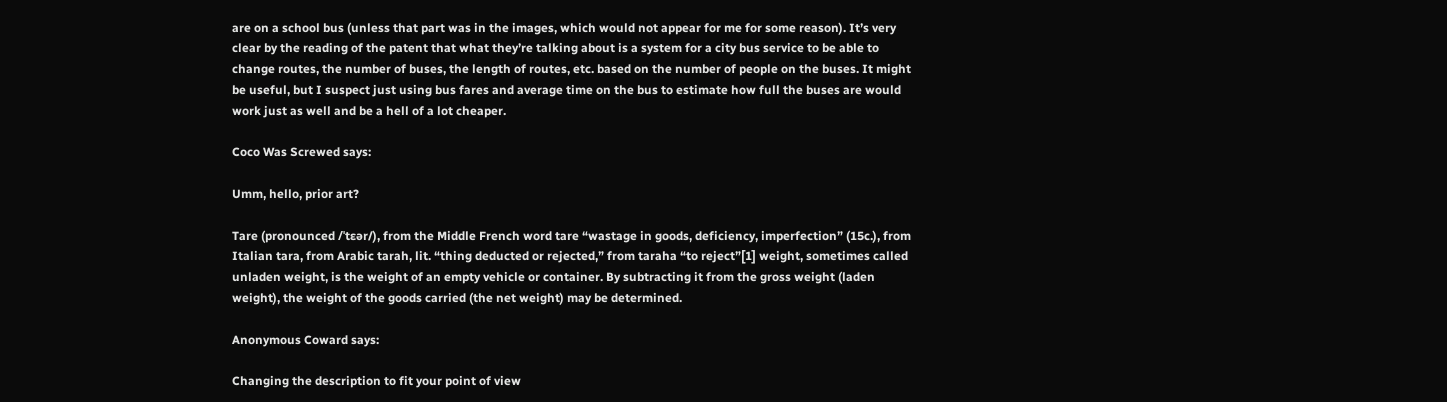are on a school bus (unless that part was in the images, which would not appear for me for some reason). It’s very clear by the reading of the patent that what they’re talking about is a system for a city bus service to be able to change routes, the number of buses, the length of routes, etc. based on the number of people on the buses. It might be useful, but I suspect just using bus fares and average time on the bus to estimate how full the buses are would work just as well and be a hell of a lot cheaper.

Coco Was Screwed says:

Umm, hello, prior art?

Tare (pronounced /ˈtɛər/), from the Middle French word tare “wastage in goods, deficiency, imperfection” (15c.), from Italian tara, from Arabic tarah, lit. “thing deducted or rejected,” from taraha “to reject”[1] weight, sometimes called unladen weight, is the weight of an empty vehicle or container. By subtracting it from the gross weight (laden weight), the weight of the goods carried (the net weight) may be determined.

Anonymous Coward says:

Changing the description to fit your point of view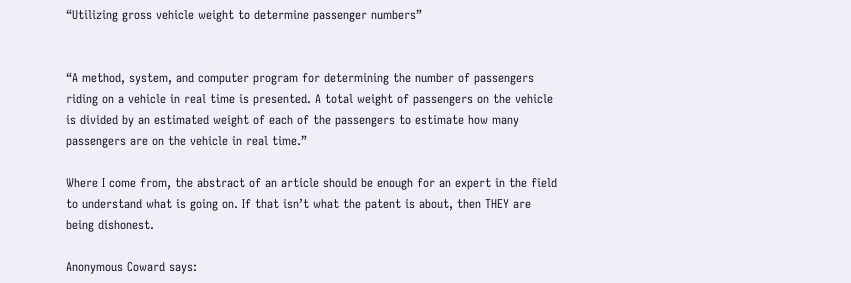“Utilizing gross vehicle weight to determine passenger numbers”


“A method, system, and computer program for determining the number of passengers riding on a vehicle in real time is presented. A total weight of passengers on the vehicle is divided by an estimated weight of each of the passengers to estimate how many passengers are on the vehicle in real time.”

Where I come from, the abstract of an article should be enough for an expert in the field to understand what is going on. If that isn’t what the patent is about, then THEY are being dishonest.

Anonymous Coward says: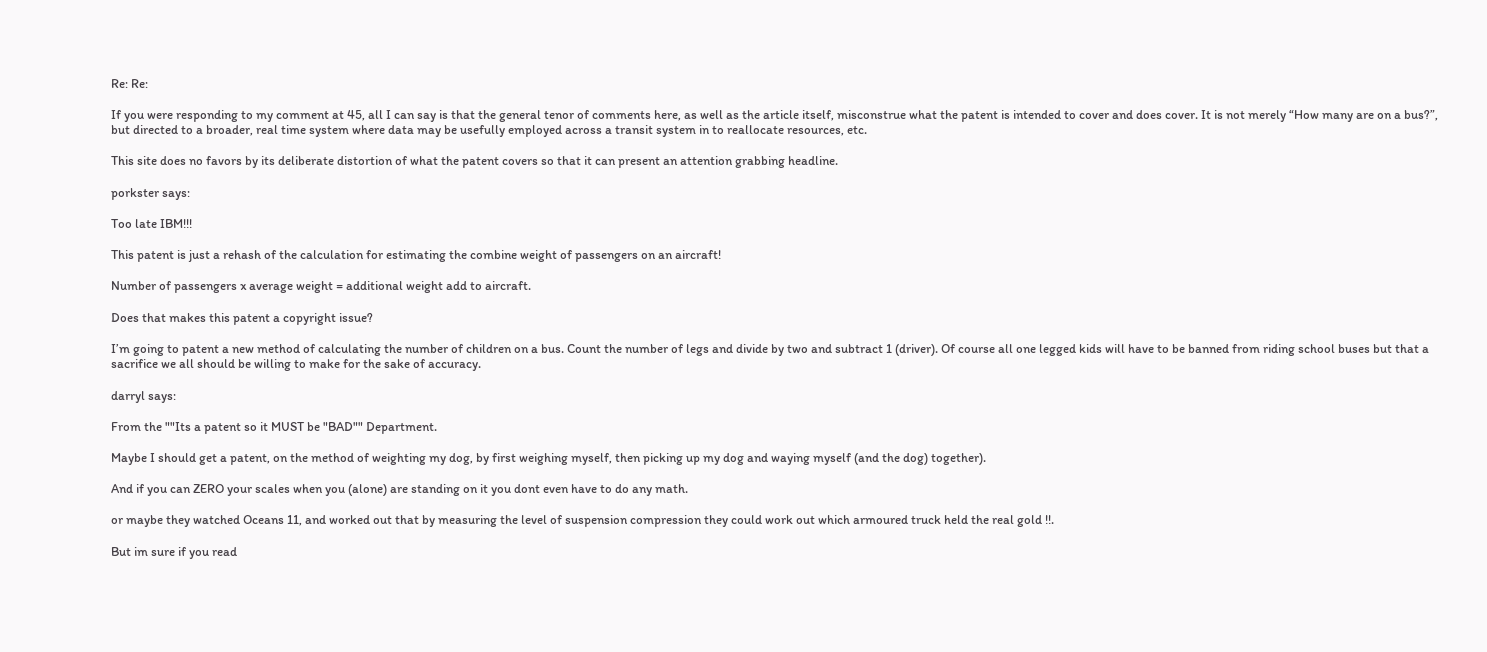Re: Re:

If you were responding to my comment at 45, all I can say is that the general tenor of comments here, as well as the article itself, misconstrue what the patent is intended to cover and does cover. It is not merely “How many are on a bus?”, but directed to a broader, real time system where data may be usefully employed across a transit system in to reallocate resources, etc.

This site does no favors by its deliberate distortion of what the patent covers so that it can present an attention grabbing headline.

porkster says:

Too late IBM!!!

This patent is just a rehash of the calculation for estimating the combine weight of passengers on an aircraft!

Number of passengers x average weight = additional weight add to aircraft.

Does that makes this patent a copyright issue?

I’m going to patent a new method of calculating the number of children on a bus. Count the number of legs and divide by two and subtract 1 (driver). Of course all one legged kids will have to be banned from riding school buses but that a sacrifice we all should be willing to make for the sake of accuracy.

darryl says:

From the ""Its a patent so it MUST be "BAD"" Department.

Maybe I should get a patent, on the method of weighting my dog, by first weighing myself, then picking up my dog and waying myself (and the dog) together).

And if you can ZERO your scales when you (alone) are standing on it you dont even have to do any math.

or maybe they watched Oceans 11, and worked out that by measuring the level of suspension compression they could work out which armoured truck held the real gold !!.

But im sure if you read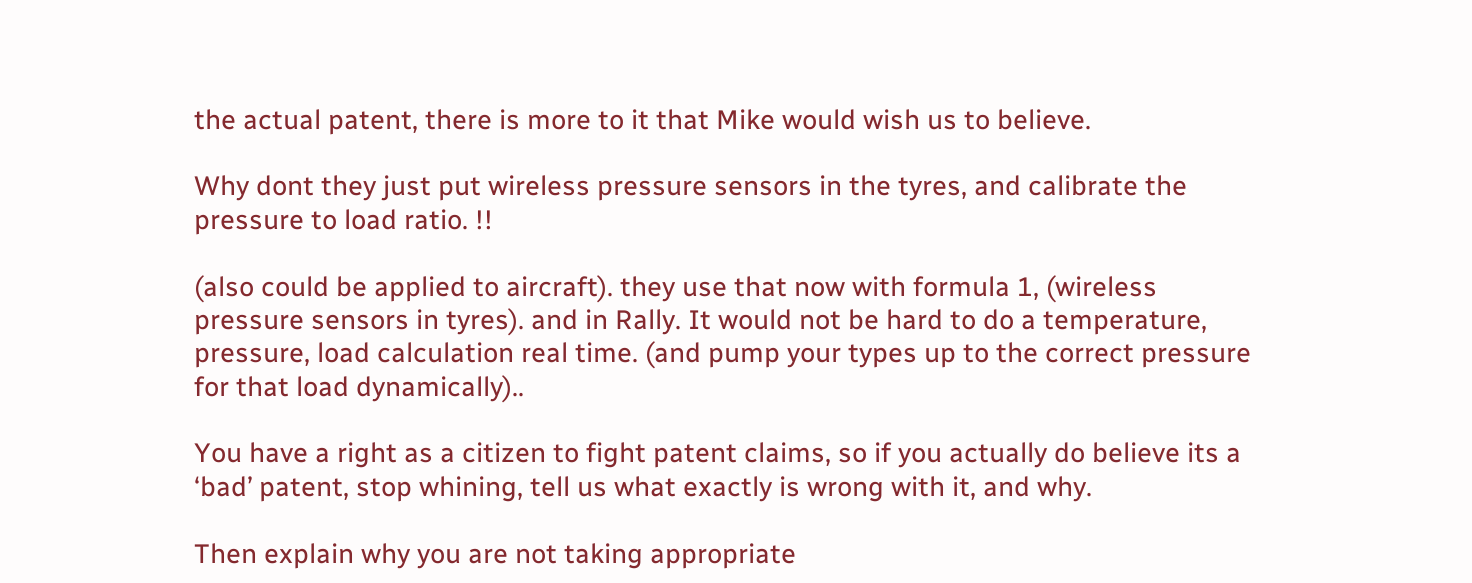the actual patent, there is more to it that Mike would wish us to believe.

Why dont they just put wireless pressure sensors in the tyres, and calibrate the pressure to load ratio. !!

(also could be applied to aircraft). they use that now with formula 1, (wireless pressure sensors in tyres). and in Rally. It would not be hard to do a temperature, pressure, load calculation real time. (and pump your types up to the correct pressure for that load dynamically)..

You have a right as a citizen to fight patent claims, so if you actually do believe its a ‘bad’ patent, stop whining, tell us what exactly is wrong with it, and why.

Then explain why you are not taking appropriate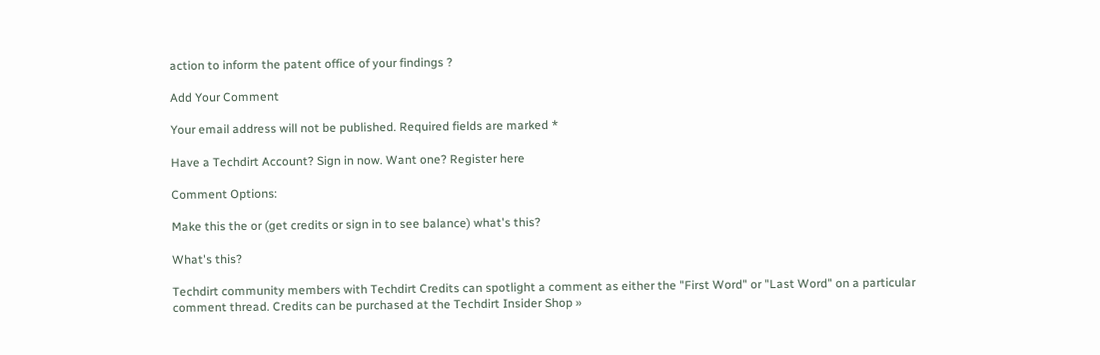action to inform the patent office of your findings ?

Add Your Comment

Your email address will not be published. Required fields are marked *

Have a Techdirt Account? Sign in now. Want one? Register here

Comment Options:

Make this the or (get credits or sign in to see balance) what's this?

What's this?

Techdirt community members with Techdirt Credits can spotlight a comment as either the "First Word" or "Last Word" on a particular comment thread. Credits can be purchased at the Techdirt Insider Shop »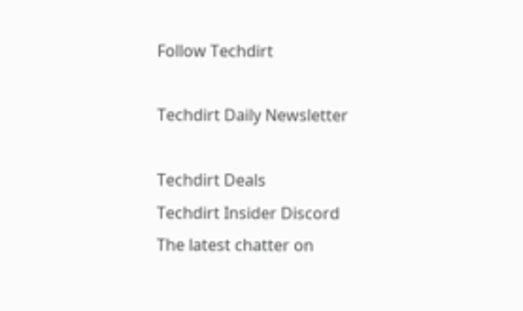Follow Techdirt

Techdirt Daily Newsletter

Techdirt Deals
Techdirt Insider Discord
The latest chatter on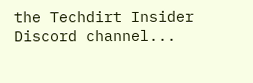the Techdirt Insider Discord channel...